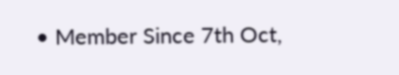• Member Since 7th Oct,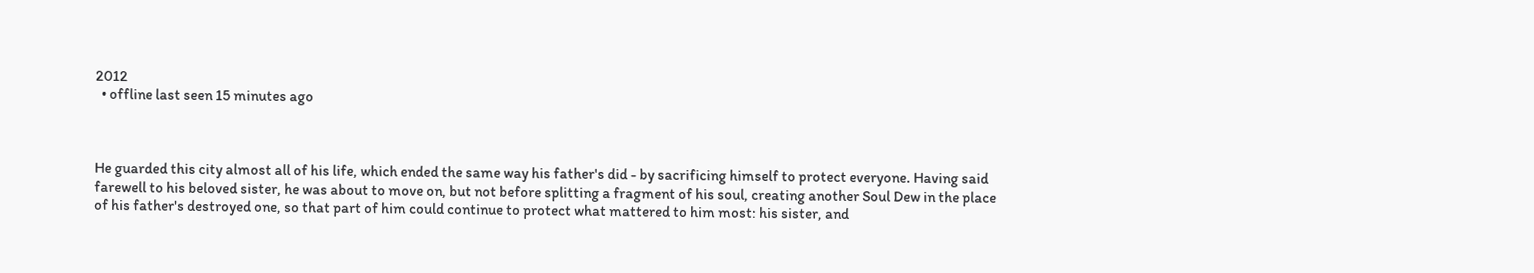2012
  • offline last seen 15 minutes ago



He guarded this city almost all of his life, which ended the same way his father's did - by sacrificing himself to protect everyone. Having said farewell to his beloved sister, he was about to move on, but not before splitting a fragment of his soul, creating another Soul Dew in the place of his father's destroyed one, so that part of him could continue to protect what mattered to him most: his sister, and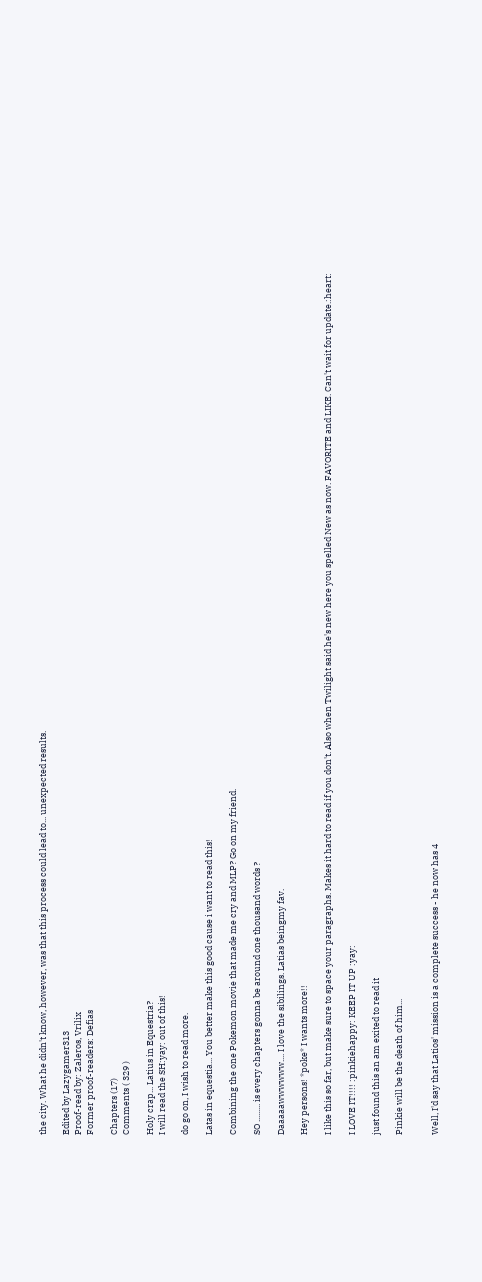the city. What he didn't know, however, was that this process could lead to... unexpected results.

Edited by Lazygamer313
Proof-read by: Zaleros, Vrilix
Former proof-readers: Defias

Chapters (17)
Comments ( 329 )

Holy crap... Latius in Equestria?
I will read the SH:yay: out of this!

do go on, I wish to read more.

Latas in equestia... You better make this good cause i want to read this!

Combining the one Pokemon movie that made me cry and MLP? Go on my friend.

SO ......... is every chapters gonna be around one thousand words ?

Daaaaawwwwww.... I love the sibilings. Latias beingmy fav.

Hey persons! *poke* I wants more!!

I like this so far, but make sure to space your paragraphs. Makes it hard to read if you don't. Also when Twilight said he's new here you spelled New as now. FAVORITE and LIKE. Can't wait for update.:heart:

I LOVE IT!!!! :pinkiehappy: KEEP IT UP :yay:

just found this an am exited to read it

Pinkie will be the death of him...


Well, I'd say that Latios' mission is a complete success - he now has 4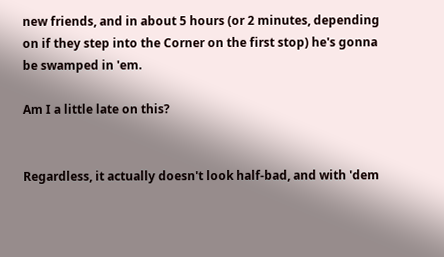new friends, and in about 5 hours (or 2 minutes, depending on if they step into the Corner on the first stop) he's gonna be swamped in 'em.

Am I a little late on this?


Regardless, it actually doesn't look half-bad, and with 'dem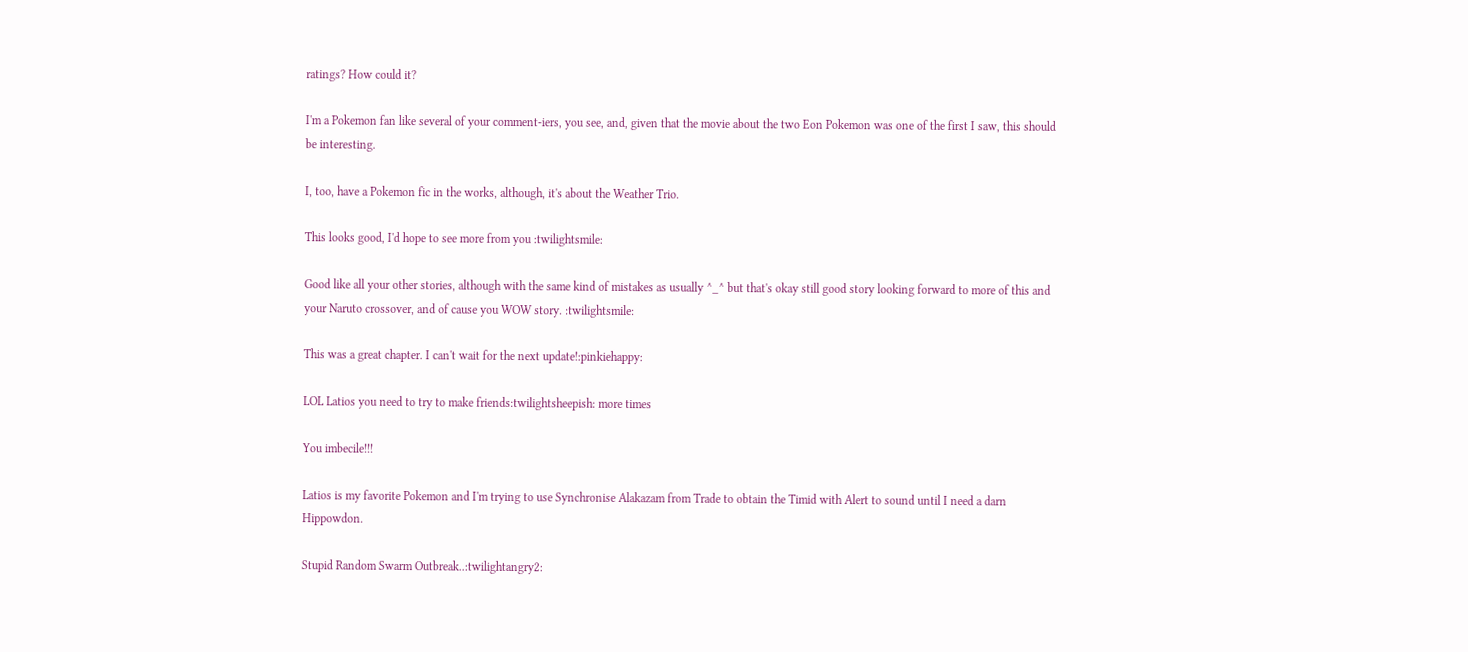ratings? How could it?

I'm a Pokemon fan like several of your comment-iers, you see, and, given that the movie about the two Eon Pokemon was one of the first I saw, this should be interesting.

I, too, have a Pokemon fic in the works, although, it's about the Weather Trio.

This looks good, I'd hope to see more from you :twilightsmile:

Good like all your other stories, although with the same kind of mistakes as usually ^_^ but that's okay still good story looking forward to more of this and your Naruto crossover, and of cause you WOW story. :twilightsmile:

This was a great chapter. I can't wait for the next update!:pinkiehappy:

LOL Latios you need to try to make friends:twilightsheepish: more times

You imbecile!!!

Latios is my favorite Pokemon and I'm trying to use Synchronise Alakazam from Trade to obtain the Timid with Alert to sound until I need a darn Hippowdon.

Stupid Random Swarm Outbreak..:twilightangry2: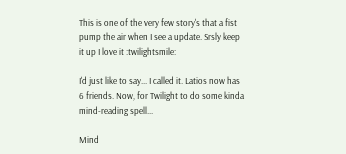This is one of the very few story's that a fist pump the air when I see a update. Srsly keep it up I love it :twilightsmile:

I'd just like to say... I called it. Latios now has 6 friends. Now, for Twilight to do some kinda mind-reading spell...

Mind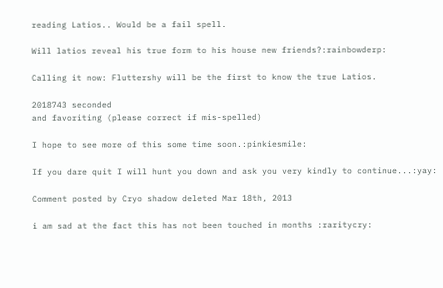reading Latios.. Would be a fail spell.

Will latios reveal his true form to his house new friends?:rainbowderp:

Calling it now: Fluttershy will be the first to know the true Latios.

2018743 seconded
and favoriting (please correct if mis-spelled)

I hope to see more of this some time soon.:pinkiesmile:

If you dare quit I will hunt you down and ask you very kindly to continue...:yay:

Comment posted by Cryo shadow deleted Mar 18th, 2013

i am sad at the fact this has not been touched in months :raritycry: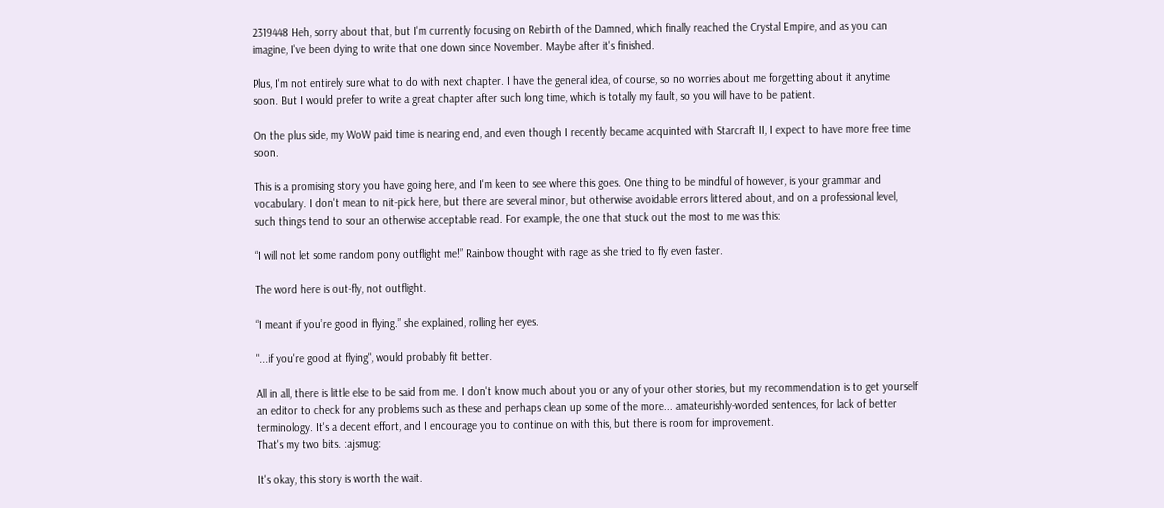2319448 Heh, sorry about that, but I'm currently focusing on Rebirth of the Damned, which finally reached the Crystal Empire, and as you can imagine, I've been dying to write that one down since November. Maybe after it's finished.

Plus, I'm not entirely sure what to do with next chapter. I have the general idea, of course, so no worries about me forgetting about it anytime soon. But I would prefer to write a great chapter after such long time, which is totally my fault, so you will have to be patient.

On the plus side, my WoW paid time is nearing end, and even though I recently became acquinted with Starcraft II, I expect to have more free time soon.

This is a promising story you have going here, and I'm keen to see where this goes. One thing to be mindful of however, is your grammar and vocabulary. I don't mean to nit-pick here, but there are several minor, but otherwise avoidable errors littered about, and on a professional level, such things tend to sour an otherwise acceptable read. For example, the one that stuck out the most to me was this:

“I will not let some random pony outflight me!” Rainbow thought with rage as she tried to fly even faster.

The word here is out-fly, not outflight.

“I meant if you’re good in flying.” she explained, rolling her eyes.

"...if you're good at flying", would probably fit better.

All in all, there is little else to be said from me. I don't know much about you or any of your other stories, but my recommendation is to get yourself an editor to check for any problems such as these and perhaps clean up some of the more... amateurishly-worded sentences, for lack of better terminology. It's a decent effort, and I encourage you to continue on with this, but there is room for improvement.
That's my two bits. :ajsmug:

It's okay, this story is worth the wait.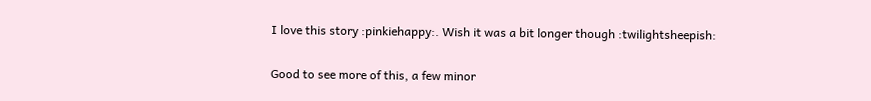I love this story :pinkiehappy:. Wish it was a bit longer though :twilightsheepish:

Good to see more of this, a few minor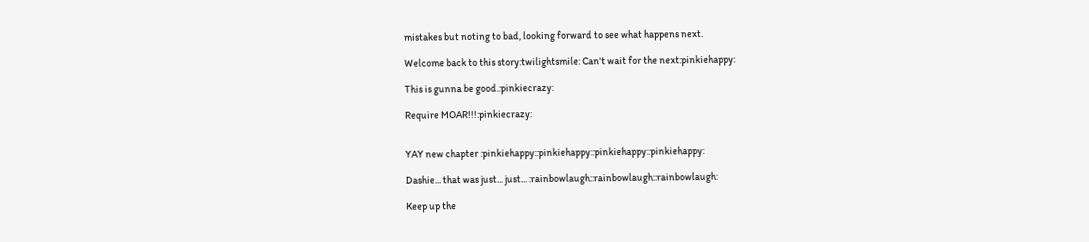mistakes but noting to bad, looking forward to see what happens next.

Welcome back to this story:twilightsmile: Can't wait for the next:pinkiehappy:

This is gunna be good.:pinkiecrazy:

Require MOAR!!!:pinkiecrazy:


YAY new chapter :pinkiehappy::pinkiehappy::pinkiehappy::pinkiehappy:

Dashie... that was just... just... :rainbowlaugh::rainbowlaugh::rainbowlaugh:

Keep up the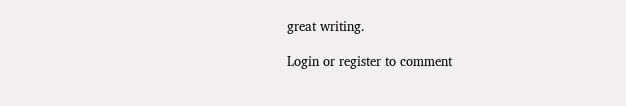great writing.

Login or register to comment